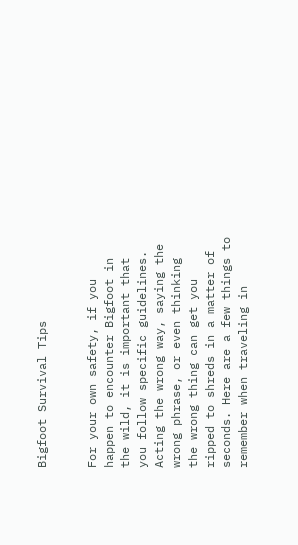Bigfoot Survival Tips


For your own safety, if you happen to encounter Bigfoot in the wild, it is important that you follow specific guidelines. Acting the wrong way, saying the wrong phrase, or even thinking the wrong thing can get you ripped to shreds in a matter of seconds. Here are a few things to remember when traveling in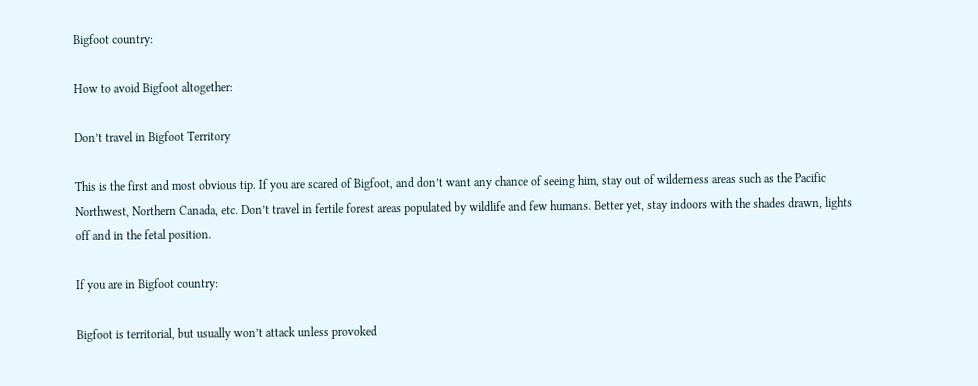Bigfoot country:

How to avoid Bigfoot altogether:

Don’t travel in Bigfoot Territory

This is the first and most obvious tip. If you are scared of Bigfoot, and don’t want any chance of seeing him, stay out of wilderness areas such as the Pacific Northwest, Northern Canada, etc. Don’t travel in fertile forest areas populated by wildlife and few humans. Better yet, stay indoors with the shades drawn, lights off and in the fetal position.

If you are in Bigfoot country:

Bigfoot is territorial, but usually won’t attack unless provoked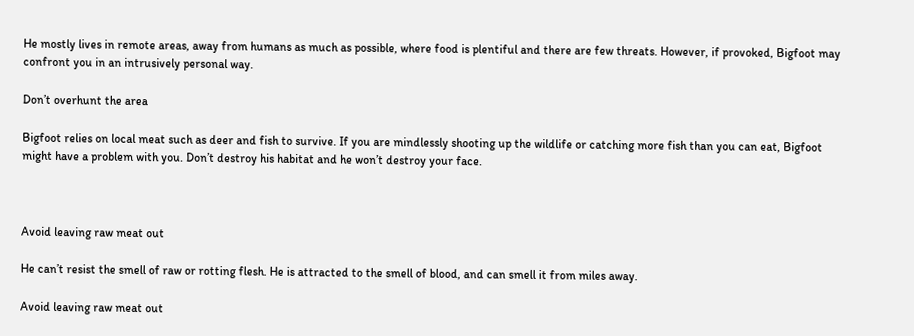He mostly lives in remote areas, away from humans as much as possible, where food is plentiful and there are few threats. However, if provoked, Bigfoot may confront you in an intrusively personal way.

Don’t overhunt the area

Bigfoot relies on local meat such as deer and fish to survive. If you are mindlessly shooting up the wildlife or catching more fish than you can eat, Bigfoot might have a problem with you. Don’t destroy his habitat and he won’t destroy your face.



Avoid leaving raw meat out

He can’t resist the smell of raw or rotting flesh. He is attracted to the smell of blood, and can smell it from miles away.

Avoid leaving raw meat out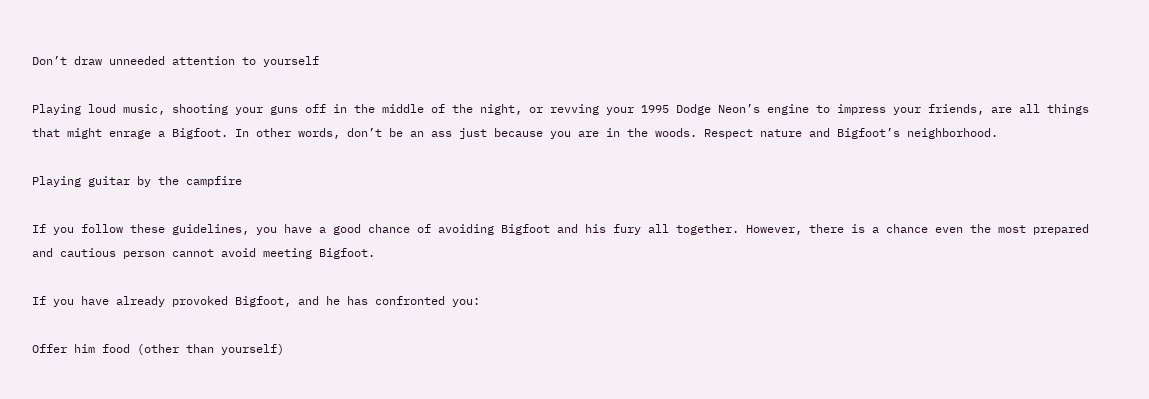Don’t draw unneeded attention to yourself

Playing loud music, shooting your guns off in the middle of the night, or revving your 1995 Dodge Neon’s engine to impress your friends, are all things that might enrage a Bigfoot. In other words, don’t be an ass just because you are in the woods. Respect nature and Bigfoot’s neighborhood.

Playing guitar by the campfire

If you follow these guidelines, you have a good chance of avoiding Bigfoot and his fury all together. However, there is a chance even the most prepared and cautious person cannot avoid meeting Bigfoot.

If you have already provoked Bigfoot, and he has confronted you:

Offer him food (other than yourself)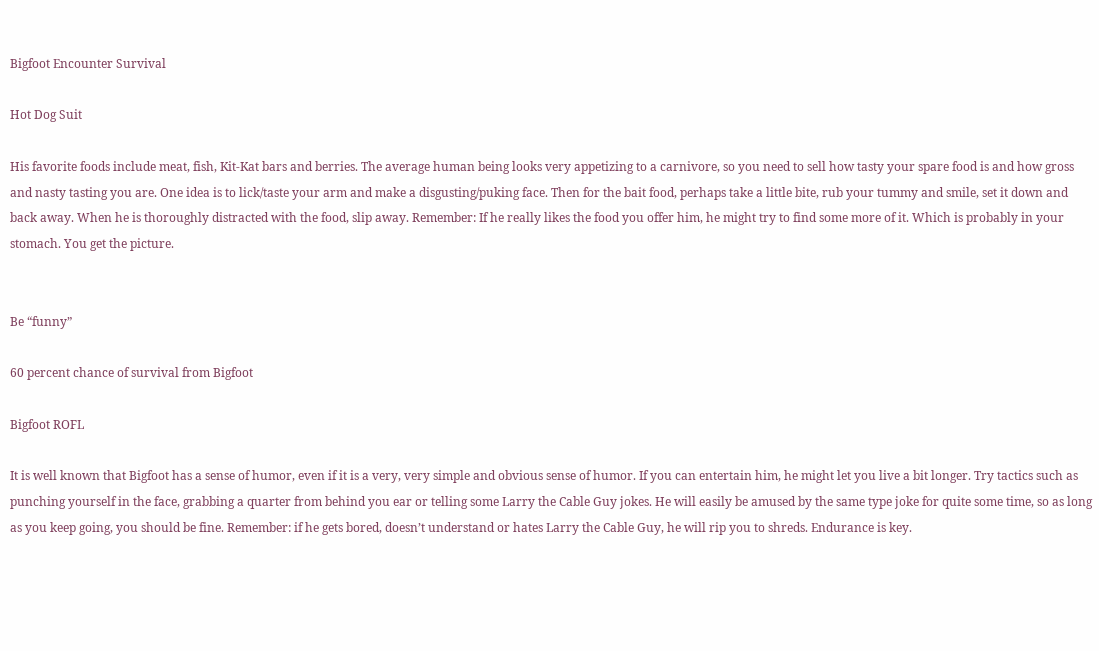Bigfoot Encounter Survival

Hot Dog Suit

His favorite foods include meat, fish, Kit-Kat bars and berries. The average human being looks very appetizing to a carnivore, so you need to sell how tasty your spare food is and how gross and nasty tasting you are. One idea is to lick/taste your arm and make a disgusting/puking face. Then for the bait food, perhaps take a little bite, rub your tummy and smile, set it down and back away. When he is thoroughly distracted with the food, slip away. Remember: If he really likes the food you offer him, he might try to find some more of it. Which is probably in your stomach. You get the picture.


Be “funny”

60 percent chance of survival from Bigfoot

Bigfoot ROFL

It is well known that Bigfoot has a sense of humor, even if it is a very, very simple and obvious sense of humor. If you can entertain him, he might let you live a bit longer. Try tactics such as punching yourself in the face, grabbing a quarter from behind you ear or telling some Larry the Cable Guy jokes. He will easily be amused by the same type joke for quite some time, so as long as you keep going, you should be fine. Remember: if he gets bored, doesn’t understand or hates Larry the Cable Guy, he will rip you to shreds. Endurance is key.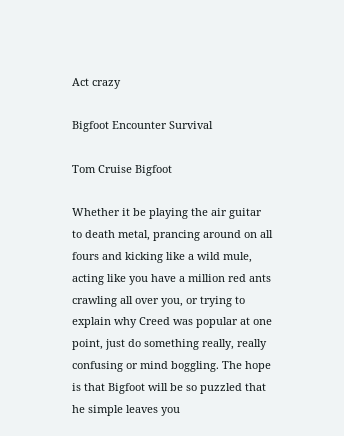Act crazy

Bigfoot Encounter Survival

Tom Cruise Bigfoot

Whether it be playing the air guitar to death metal, prancing around on all fours and kicking like a wild mule, acting like you have a million red ants crawling all over you, or trying to explain why Creed was popular at one point, just do something really, really confusing or mind boggling. The hope is that Bigfoot will be so puzzled that he simple leaves you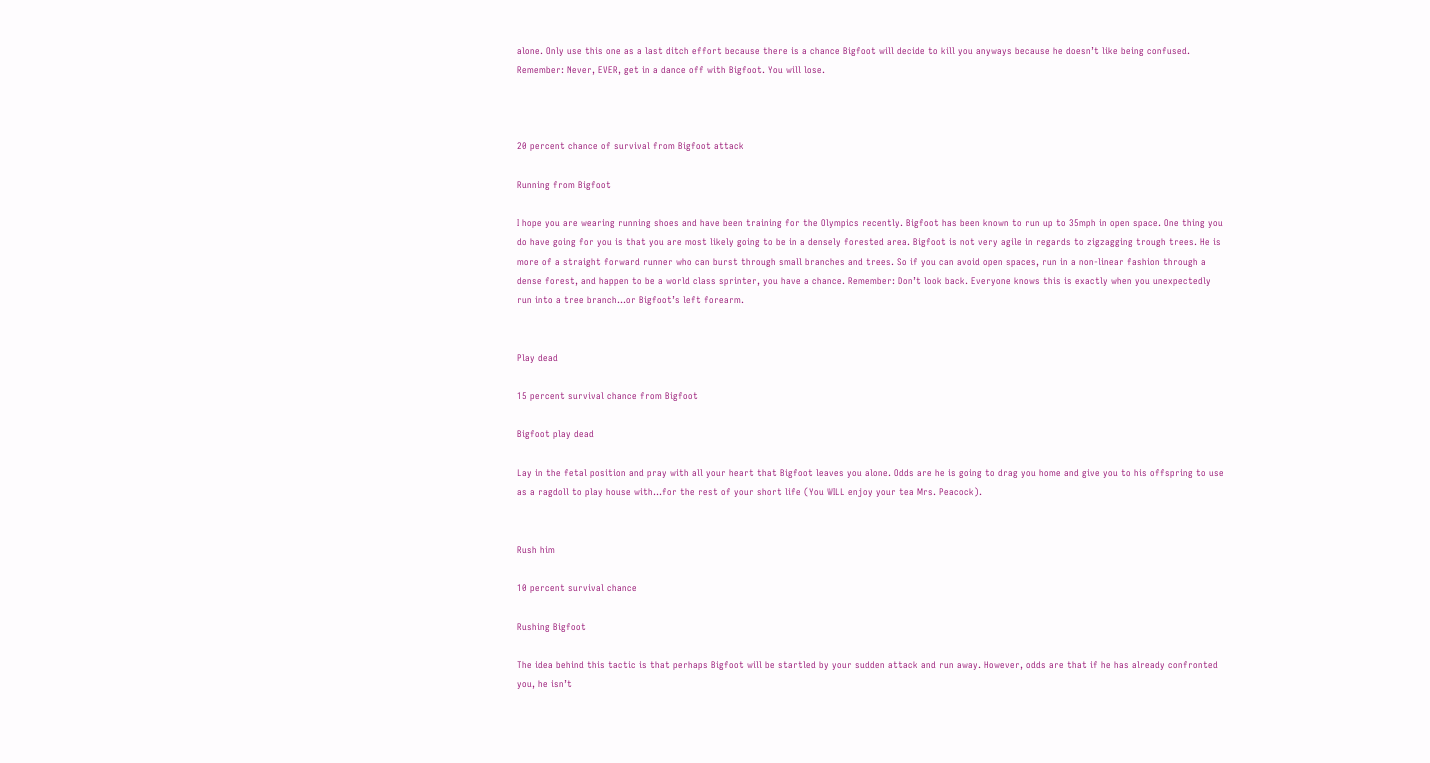alone. Only use this one as a last ditch effort because there is a chance Bigfoot will decide to kill you anyways because he doesn’t like being confused. Remember: Never, EVER, get in a dance off with Bigfoot. You will lose.



20 percent chance of survival from Bigfoot attack

Running from Bigfoot

I hope you are wearing running shoes and have been training for the Olympics recently. Bigfoot has been known to run up to 35mph in open space. One thing you do have going for you is that you are most likely going to be in a densely forested area. Bigfoot is not very agile in regards to zigzagging trough trees. He is more of a straight forward runner who can burst through small branches and trees. So if you can avoid open spaces, run in a non-linear fashion through a dense forest, and happen to be a world class sprinter, you have a chance. Remember: Don’t look back. Everyone knows this is exactly when you unexpectedly run into a tree branch…or Bigfoot’s left forearm.


Play dead

15 percent survival chance from Bigfoot

Bigfoot play dead

Lay in the fetal position and pray with all your heart that Bigfoot leaves you alone. Odds are he is going to drag you home and give you to his offspring to use as a ragdoll to play house with…for the rest of your short life (You WILL enjoy your tea Mrs. Peacock).


Rush him

10 percent survival chance

Rushing Bigfoot

The idea behind this tactic is that perhaps Bigfoot will be startled by your sudden attack and run away. However, odds are that if he has already confronted you, he isn’t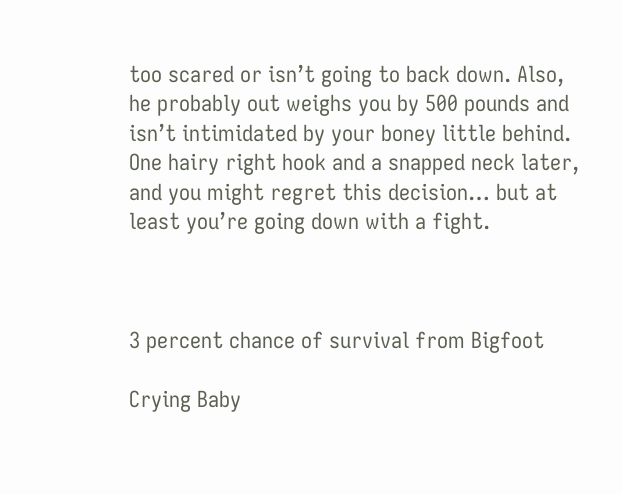too scared or isn’t going to back down. Also, he probably out weighs you by 500 pounds and isn’t intimidated by your boney little behind. One hairy right hook and a snapped neck later, and you might regret this decision… but at least you’re going down with a fight.



3 percent chance of survival from Bigfoot

Crying Baby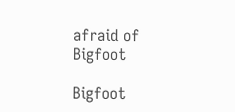afraid of Bigfoot

Bigfoot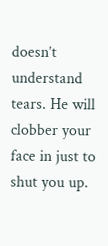doesn’t understand tears. He will clobber your face in just to shut you up.